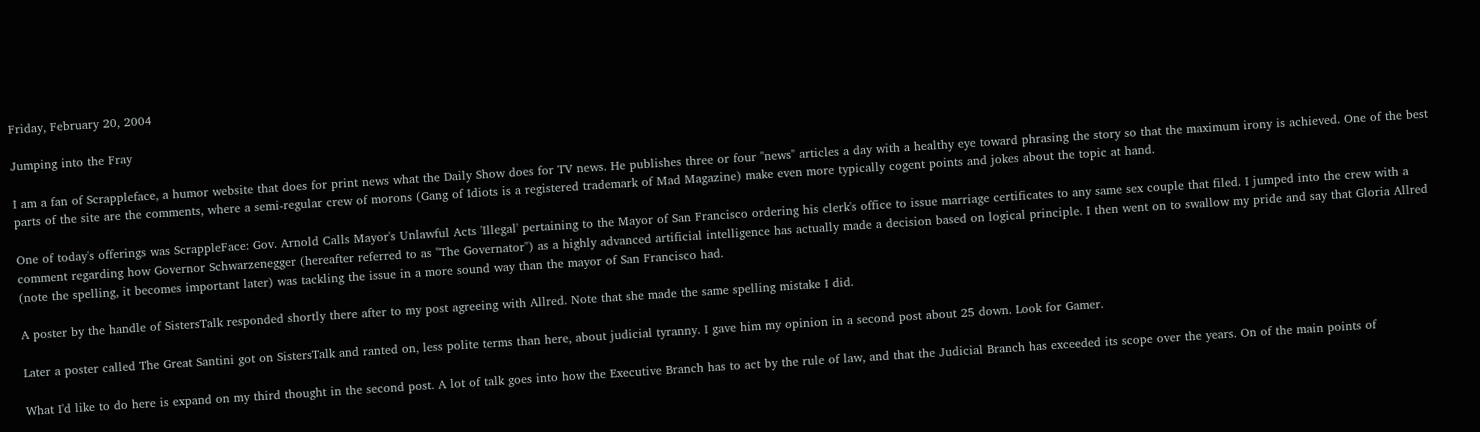Friday, February 20, 2004

Jumping into the Fray

I am a fan of Scrappleface, a humor website that does for print news what the Daily Show does for TV news. He publishes three or four "news" articles a day with a healthy eye toward phrasing the story so that the maximum irony is achieved. One of the best parts of the site are the comments, where a semi-regular crew of morons (Gang of Idiots is a registered trademark of Mad Magazine) make even more typically cogent points and jokes about the topic at hand.

One of today's offerings was ScrappleFace: Gov. Arnold Calls Mayor's Unlawful Acts 'Illegal' pertaining to the Mayor of San Francisco ordering his clerk's office to issue marriage certificates to any same sex couple that filed. I jumped into the crew with a comment regarding how Governor Schwarzenegger (hereafter referred to as "The Governator") as a highly advanced artificial intelligence has actually made a decision based on logical principle. I then went on to swallow my pride and say that Gloria Allred (note the spelling, it becomes important later) was tackling the issue in a more sound way than the mayor of San Francisco had.

A poster by the handle of SistersTalk responded shortly there after to my post agreeing with Allred. Note that she made the same spelling mistake I did.

Later a poster called The Great Santini got on SistersTalk and ranted on, less polite terms than here, about judicial tyranny. I gave him my opinion in a second post about 25 down. Look for Gamer.

What I'd like to do here is expand on my third thought in the second post. A lot of talk goes into how the Executive Branch has to act by the rule of law, and that the Judicial Branch has exceeded its scope over the years. On of the main points of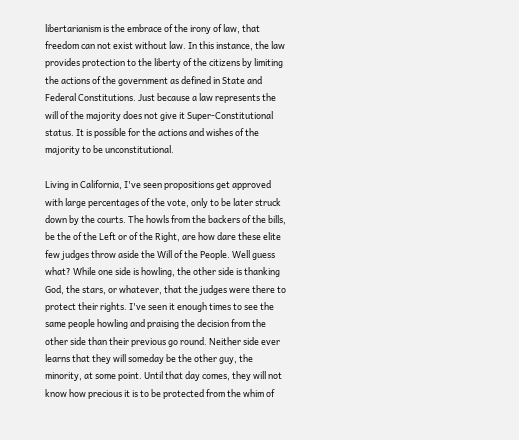libertarianism is the embrace of the irony of law, that freedom can not exist without law. In this instance, the law provides protection to the liberty of the citizens by limiting the actions of the government as defined in State and Federal Constitutions. Just because a law represents the will of the majority does not give it Super-Constitutional status. It is possible for the actions and wishes of the majority to be unconstitutional.

Living in California, I've seen propositions get approved with large percentages of the vote, only to be later struck down by the courts. The howls from the backers of the bills, be the of the Left or of the Right, are how dare these elite few judges throw aside the Will of the People. Well guess what? While one side is howling, the other side is thanking God, the stars, or whatever, that the judges were there to protect their rights. I've seen it enough times to see the same people howling and praising the decision from the other side than their previous go round. Neither side ever learns that they will someday be the other guy, the minority, at some point. Until that day comes, they will not know how precious it is to be protected from the whim of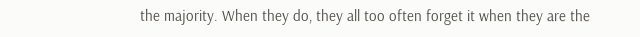the majority. When they do, they all too often forget it when they are the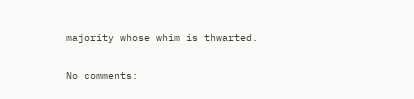majority whose whim is thwarted.

No comments: